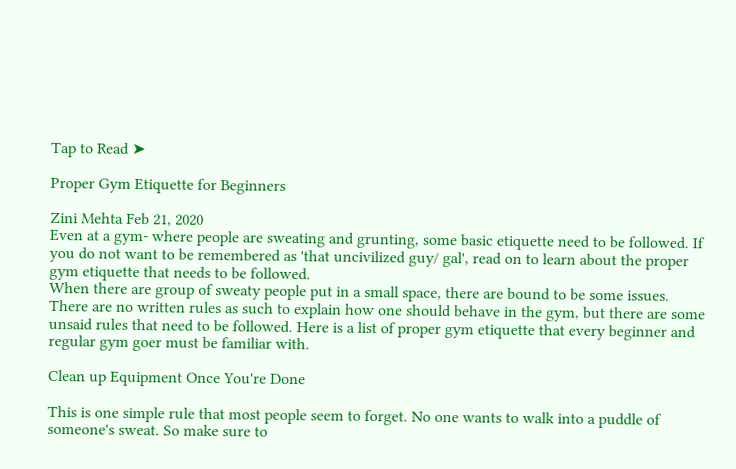Tap to Read ➤

Proper Gym Etiquette for Beginners

Zini Mehta Feb 21, 2020
Even at a gym- where people are sweating and grunting, some basic etiquette need to be followed. If you do not want to be remembered as 'that uncivilized guy/ gal', read on to learn about the proper gym etiquette that needs to be followed.
When there are group of sweaty people put in a small space, there are bound to be some issues. There are no written rules as such to explain how one should behave in the gym, but there are some unsaid rules that need to be followed. Here is a list of proper gym etiquette that every beginner and regular gym goer must be familiar with.

Clean up Equipment Once You're Done

This is one simple rule that most people seem to forget. No one wants to walk into a puddle of someone's sweat. So make sure to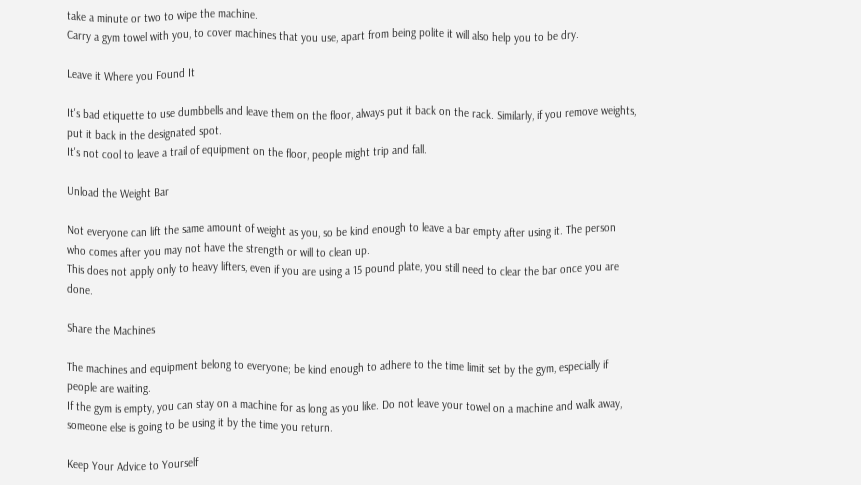take a minute or two to wipe the machine.
Carry a gym towel with you, to cover machines that you use, apart from being polite it will also help you to be dry.

Leave it Where you Found It

It's bad etiquette to use dumbbells and leave them on the floor, always put it back on the rack. Similarly, if you remove weights, put it back in the designated spot.
It's not cool to leave a trail of equipment on the floor, people might trip and fall.

Unload the Weight Bar

Not everyone can lift the same amount of weight as you, so be kind enough to leave a bar empty after using it. The person who comes after you may not have the strength or will to clean up.
This does not apply only to heavy lifters, even if you are using a 15 pound plate, you still need to clear the bar once you are done.

Share the Machines

The machines and equipment belong to everyone; be kind enough to adhere to the time limit set by the gym, especially if people are waiting.
If the gym is empty, you can stay on a machine for as long as you like. Do not leave your towel on a machine and walk away, someone else is going to be using it by the time you return.

Keep Your Advice to Yourself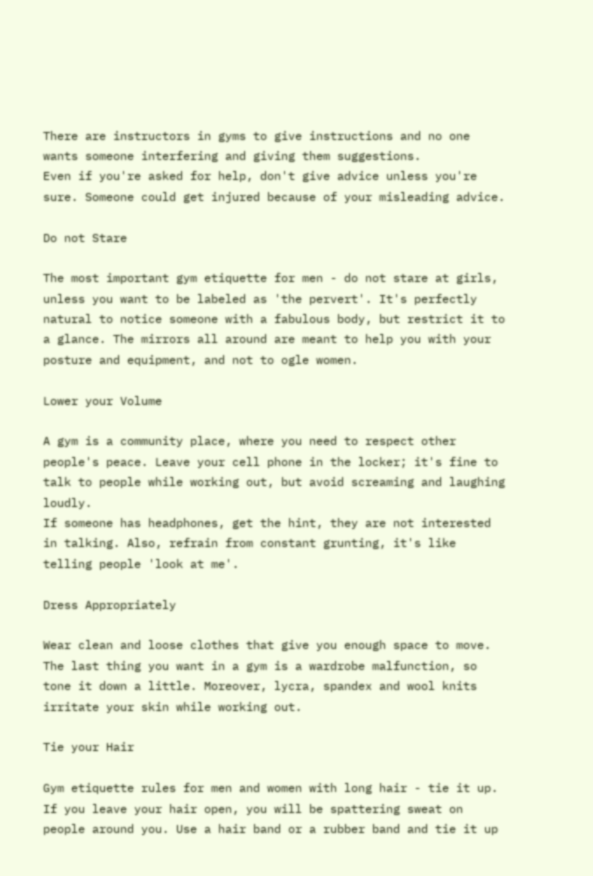There are instructors in gyms to give instructions and no one wants someone interfering and giving them suggestions.
Even if you're asked for help, don't give advice unless you're sure. Someone could get injured because of your misleading advice.

Do not Stare

The most important gym etiquette for men - do not stare at girls, unless you want to be labeled as 'the pervert'. It's perfectly natural to notice someone with a fabulous body, but restrict it to a glance. The mirrors all around are meant to help you with your posture and equipment, and not to ogle women.

Lower your Volume

A gym is a community place, where you need to respect other people's peace. Leave your cell phone in the locker; it's fine to talk to people while working out, but avoid screaming and laughing loudly.
If someone has headphones, get the hint, they are not interested in talking. Also, refrain from constant grunting, it's like telling people 'look at me'.

Dress Appropriately

Wear clean and loose clothes that give you enough space to move. The last thing you want in a gym is a wardrobe malfunction, so tone it down a little. Moreover, lycra, spandex and wool knits irritate your skin while working out.

Tie your Hair

Gym etiquette rules for men and women with long hair - tie it up. If you leave your hair open, you will be spattering sweat on people around you. Use a hair band or a rubber band and tie it up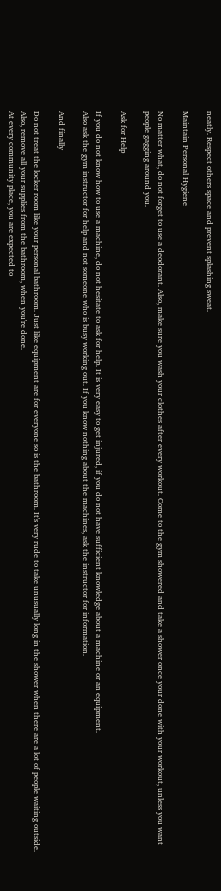neatly. Respect others space and prevent splashing sweat.

Maintain Personal Hygiene

No matter what, do not forget to use a deodorant. Also, make sure you wash your clothes after every workout. Come to the gym showered and take a shower once your done with your workout, unless you want people gagging around you.

Ask for Help

If you do not know how to use a machine, do not hesitate to ask for help. It is very easy to get injured, if you do not have sufficient knowledge about a machine or an equipment.
Also ask the gym instructor for help and not someone who is busy working out. If you know nothing about the machines, ask the instructor for information.

And finally

Do not treat the locker room like your personal bathroom. Just like equipment are for everyone so is the bathroom. It's very rude to take unusually long in the shower when there are a lot of people waiting outside. Also, remove all your supplies from the bathroom, when you're done.
At every community place, you are expected to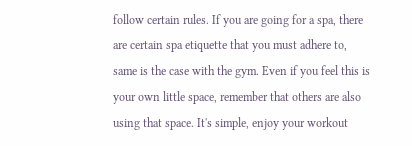follow certain rules. If you are going for a spa, there are certain spa etiquette that you must adhere to, same is the case with the gym. Even if you feel this is your own little space, remember that others are also using that space. It's simple, enjoy your workout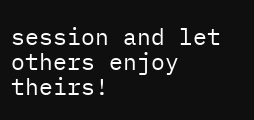session and let others enjoy theirs!